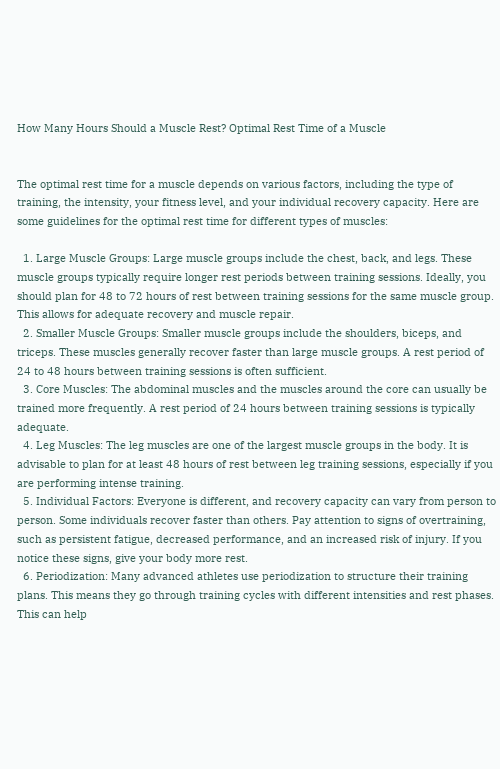How Many Hours Should a Muscle Rest? Optimal Rest Time of a Muscle


The optimal rest time for a muscle depends on various factors, including the type of training, the intensity, your fitness level, and your individual recovery capacity. Here are some guidelines for the optimal rest time for different types of muscles:

  1. Large Muscle Groups: Large muscle groups include the chest, back, and legs. These muscle groups typically require longer rest periods between training sessions. Ideally, you should plan for 48 to 72 hours of rest between training sessions for the same muscle group. This allows for adequate recovery and muscle repair.
  2. Smaller Muscle Groups: Smaller muscle groups include the shoulders, biceps, and triceps. These muscles generally recover faster than large muscle groups. A rest period of 24 to 48 hours between training sessions is often sufficient.
  3. Core Muscles: The abdominal muscles and the muscles around the core can usually be trained more frequently. A rest period of 24 hours between training sessions is typically adequate.
  4. Leg Muscles: The leg muscles are one of the largest muscle groups in the body. It is advisable to plan for at least 48 hours of rest between leg training sessions, especially if you are performing intense training.
  5. Individual Factors: Everyone is different, and recovery capacity can vary from person to person. Some individuals recover faster than others. Pay attention to signs of overtraining, such as persistent fatigue, decreased performance, and an increased risk of injury. If you notice these signs, give your body more rest.
  6. Periodization: Many advanced athletes use periodization to structure their training plans. This means they go through training cycles with different intensities and rest phases. This can help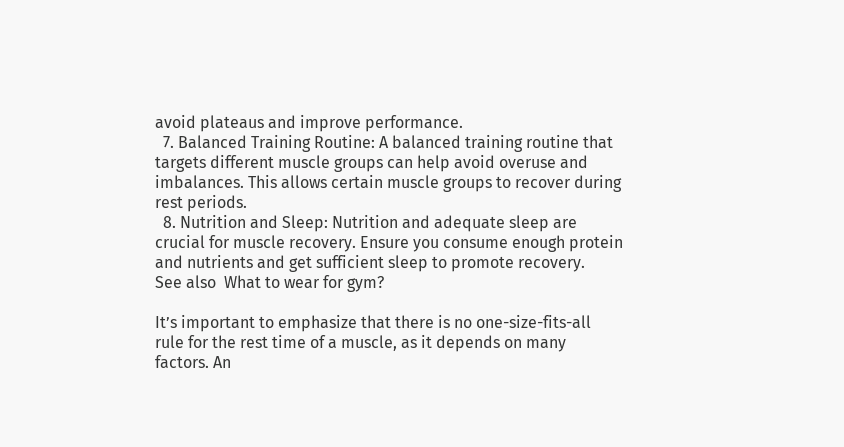avoid plateaus and improve performance.
  7. Balanced Training Routine: A balanced training routine that targets different muscle groups can help avoid overuse and imbalances. This allows certain muscle groups to recover during rest periods.
  8. Nutrition and Sleep: Nutrition and adequate sleep are crucial for muscle recovery. Ensure you consume enough protein and nutrients and get sufficient sleep to promote recovery.
See also  What to wear for gym?

It’s important to emphasize that there is no one-size-fits-all rule for the rest time of a muscle, as it depends on many factors. An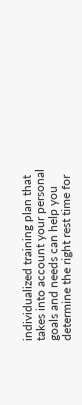individualized training plan that takes into account your personal goals and needs can help you determine the right rest time for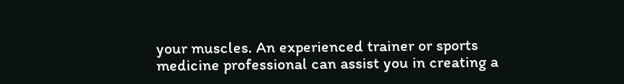your muscles. An experienced trainer or sports medicine professional can assist you in creating a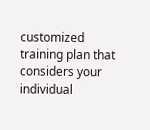customized training plan that considers your individual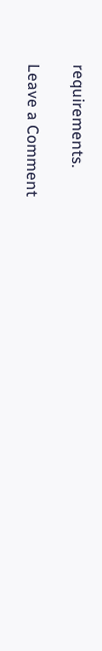requirements.

Leave a Comment